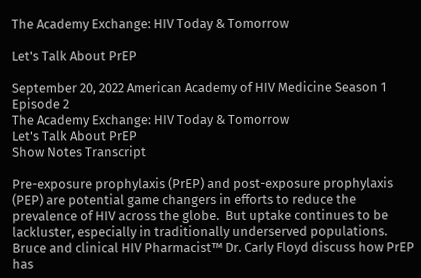The Academy Exchange: HIV Today & Tomorrow

Let's Talk About PrEP

September 20, 2022 American Academy of HIV Medicine Season 1 Episode 2
The Academy Exchange: HIV Today & Tomorrow
Let's Talk About PrEP
Show Notes Transcript

Pre-exposure prophylaxis (PrEP) and post-exposure prophylaxis (PEP) are potential game changers in efforts to reduce the prevalence of HIV across the globe.  But uptake continues to be lackluster, especially in traditionally underserved populations.  Bruce and clinical HIV Pharmacist™ Dr. Carly Floyd discuss how PrEP has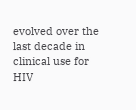evolved over the last decade in clinical use for HIV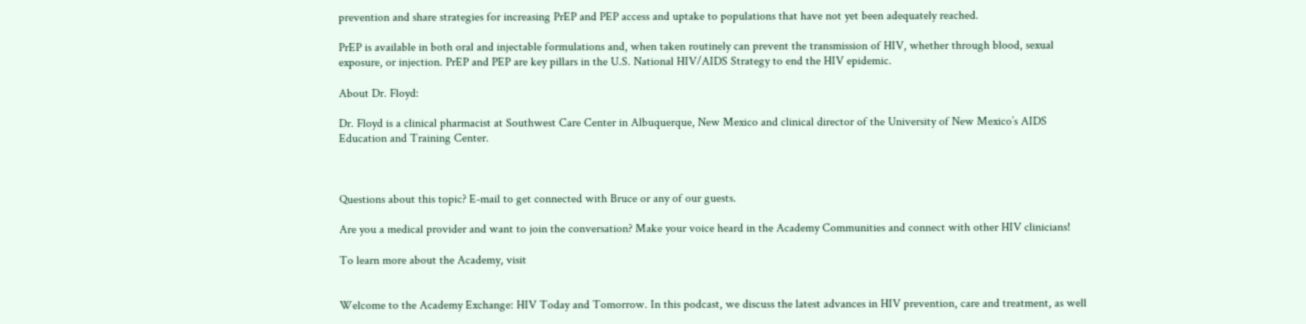prevention and share strategies for increasing PrEP and PEP access and uptake to populations that have not yet been adequately reached.

PrEP is available in both oral and injectable formulations and, when taken routinely can prevent the transmission of HIV, whether through blood, sexual exposure, or injection. PrEP and PEP are key pillars in the U.S. National HIV/AIDS Strategy to end the HIV epidemic.

About Dr. Floyd:

Dr. Floyd is a clinical pharmacist at Southwest Care Center in Albuquerque, New Mexico and clinical director of the University of New Mexico’s AIDS Education and Training Center.



Questions about this topic? E-mail to get connected with Bruce or any of our guests.

Are you a medical provider and want to join the conversation? Make your voice heard in the Academy Communities and connect with other HIV clinicians!

To learn more about the Academy, visit


Welcome to the Academy Exchange: HIV Today and Tomorrow. In this podcast, we discuss the latest advances in HIV prevention, care and treatment, as well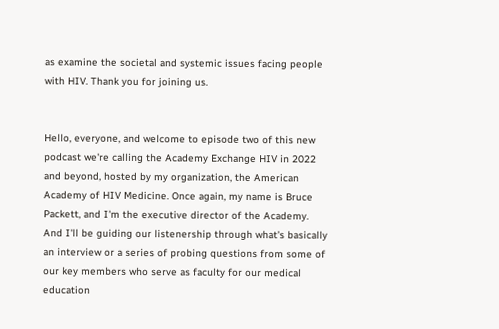as examine the societal and systemic issues facing people with HIV. Thank you for joining us.


Hello, everyone, and welcome to episode two of this new podcast we're calling the Academy Exchange HIV in 2022 and beyond, hosted by my organization, the American Academy of HIV Medicine. Once again, my name is Bruce Packett, and I'm the executive director of the Academy. And I'll be guiding our listenership through what's basically an interview or a series of probing questions from some of our key members who serve as faculty for our medical education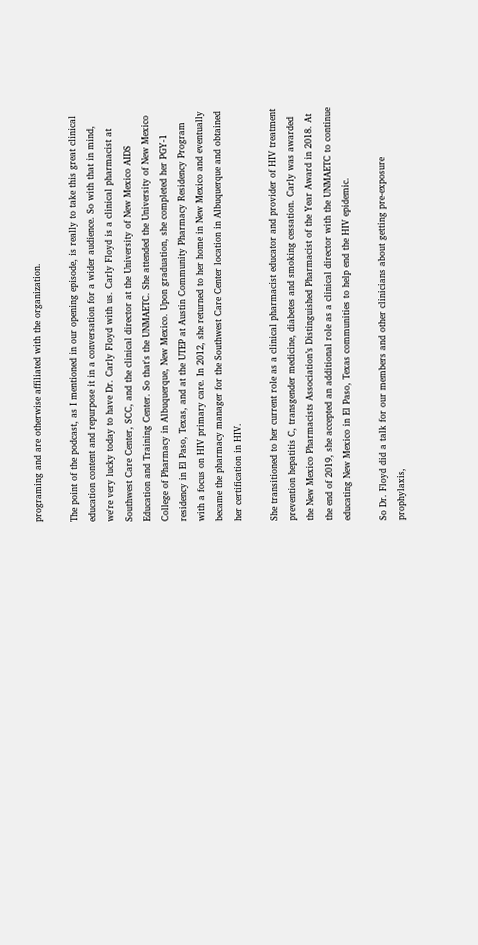programing and are otherwise affiliated with the organization.

The point of the podcast, as I mentioned in our opening episode, is really to take this great clinical education content and repurpose it in a conversation for a wider audience. So with that in mind, we're very lucky today to have Dr. Carly Floyd with us. Carly Floyd is a clinical pharmacist at Southwest Care Center, SCC, and the clinical director at the University of New Mexico AIDS Education and Training Center. So that's the UNMAETC. She attended the University of New Mexico College of Pharmacy in Albuquerque, New Mexico. Upon graduation, she completed her PGY-1 residency in El Paso, Texas, and at the UTEP at Austin Community Pharmacy Residency Program with a focus on HIV primary care. In 2012, she returned to her home in New Mexico and eventually became the pharmacy manager for the Southwest Care Center location in Albuquerque and obtained her certification in HIV.

She transitioned to her current role as a clinical pharmacist educator and provider of HIV treatment prevention hepatitis C, transgender medicine, diabetes and smoking cessation. Carly was awarded the New Mexico Pharmacists Association’s Distinguished Pharmacist of the Year Award in 2018. At the end of 2019, she accepted an additional role as a clinical director with the UNMAETC to continue educating New Mexico in El Paso, Texas communities to help end the HIV epidemic.

So Dr. Floyd did a talk for our members and other clinicians about getting pre-exposure prophylaxis,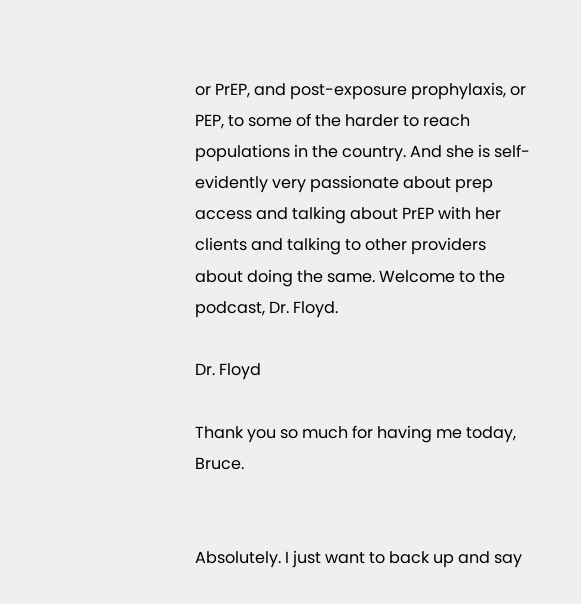or PrEP, and post-exposure prophylaxis, or PEP, to some of the harder to reach populations in the country. And she is self-evidently very passionate about prep access and talking about PrEP with her clients and talking to other providers about doing the same. Welcome to the podcast, Dr. Floyd.

Dr. Floyd

Thank you so much for having me today, Bruce.


Absolutely. I just want to back up and say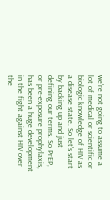we're not going to assume a lot of medical or scientific or biologic knowledge of HIV as a disease state. So let's start by backing up and just defining our terms. So PrEP, or pre-exposure prophylaxis, has been a huge development in the fight against HIV over the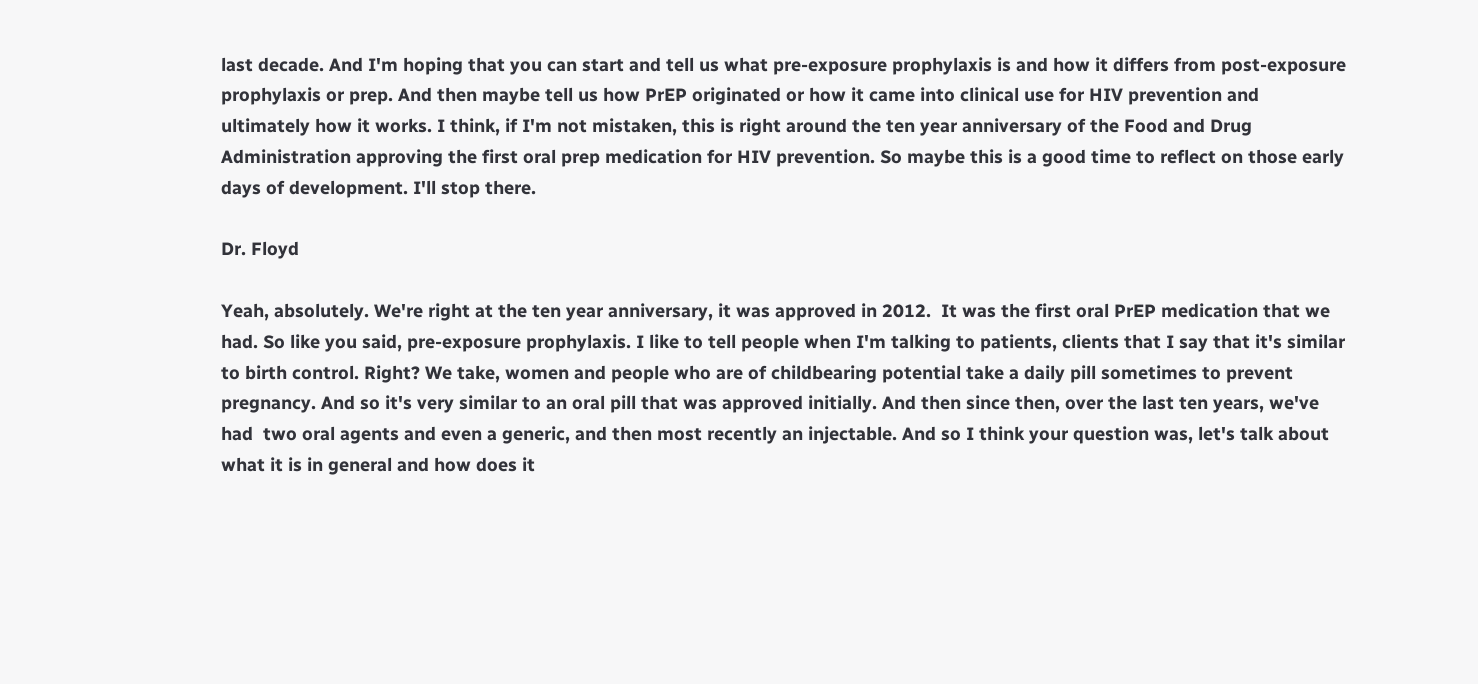last decade. And I'm hoping that you can start and tell us what pre-exposure prophylaxis is and how it differs from post-exposure prophylaxis or prep. And then maybe tell us how PrEP originated or how it came into clinical use for HIV prevention and ultimately how it works. I think, if I'm not mistaken, this is right around the ten year anniversary of the Food and Drug Administration approving the first oral prep medication for HIV prevention. So maybe this is a good time to reflect on those early days of development. I'll stop there.

Dr. Floyd

Yeah, absolutely. We're right at the ten year anniversary, it was approved in 2012.  It was the first oral PrEP medication that we had. So like you said, pre-exposure prophylaxis. I like to tell people when I'm talking to patients, clients that I say that it's similar to birth control. Right? We take, women and people who are of childbearing potential take a daily pill sometimes to prevent pregnancy. And so it's very similar to an oral pill that was approved initially. And then since then, over the last ten years, we've had  two oral agents and even a generic, and then most recently an injectable. And so I think your question was, let's talk about what it is in general and how does it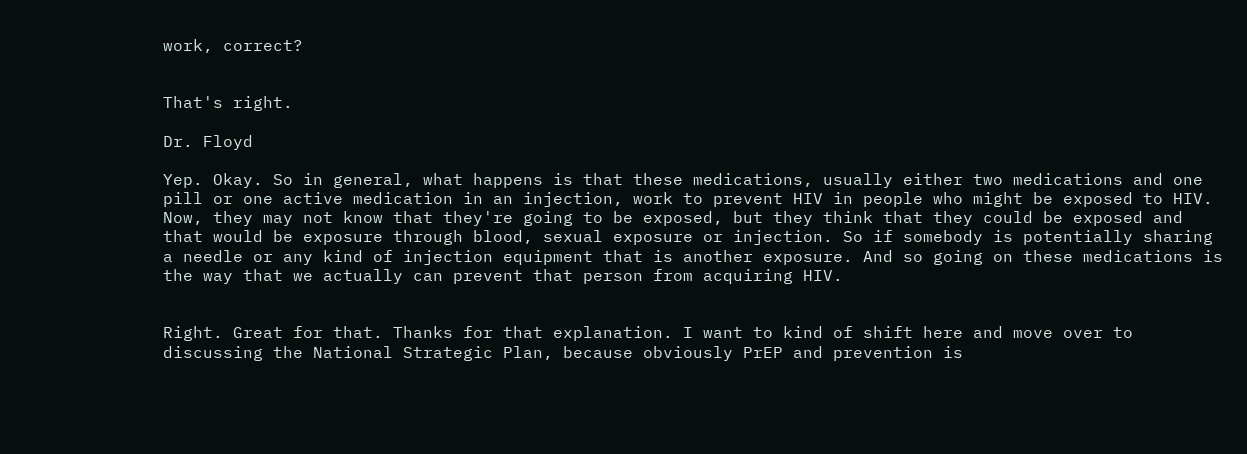work, correct?


That's right.

Dr. Floyd

Yep. Okay. So in general, what happens is that these medications, usually either two medications and one pill or one active medication in an injection, work to prevent HIV in people who might be exposed to HIV. Now, they may not know that they're going to be exposed, but they think that they could be exposed and that would be exposure through blood, sexual exposure or injection. So if somebody is potentially sharing a needle or any kind of injection equipment that is another exposure. And so going on these medications is the way that we actually can prevent that person from acquiring HIV.


Right. Great for that. Thanks for that explanation. I want to kind of shift here and move over to discussing the National Strategic Plan, because obviously PrEP and prevention is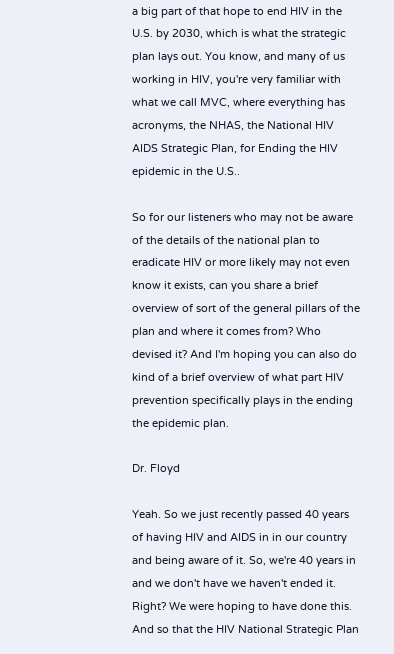a big part of that hope to end HIV in the U.S. by 2030, which is what the strategic plan lays out. You know, and many of us working in HIV, you're very familiar with what we call MVC, where everything has acronyms, the NHAS, the National HIV AIDS Strategic Plan, for Ending the HIV epidemic in the U.S..

So for our listeners who may not be aware of the details of the national plan to eradicate HIV or more likely may not even know it exists, can you share a brief overview of sort of the general pillars of the plan and where it comes from? Who devised it? And I'm hoping you can also do kind of a brief overview of what part HIV prevention specifically plays in the ending the epidemic plan.

Dr. Floyd

Yeah. So we just recently passed 40 years of having HIV and AIDS in in our country and being aware of it. So, we're 40 years in and we don't have we haven't ended it. Right? We were hoping to have done this. And so that the HIV National Strategic Plan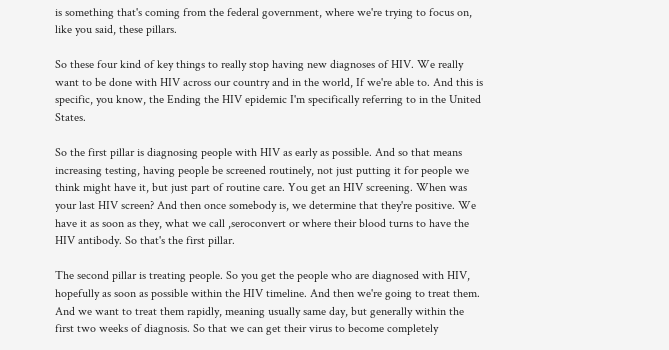is something that's coming from the federal government, where we're trying to focus on, like you said, these pillars.

So these four kind of key things to really stop having new diagnoses of HIV. We really want to be done with HIV across our country and in the world, If we're able to. And this is specific, you know, the Ending the HIV epidemic I'm specifically referring to in the United States.

So the first pillar is diagnosing people with HIV as early as possible. And so that means increasing testing, having people be screened routinely, not just putting it for people we think might have it, but just part of routine care. You get an HIV screening. When was your last HIV screen? And then once somebody is, we determine that they're positive. We have it as soon as they, what we call ,seroconvert or where their blood turns to have the HIV antibody. So that's the first pillar.

The second pillar is treating people. So you get the people who are diagnosed with HIV, hopefully as soon as possible within the HIV timeline. And then we're going to treat them. And we want to treat them rapidly, meaning usually same day, but generally within the first two weeks of diagnosis. So that we can get their virus to become completely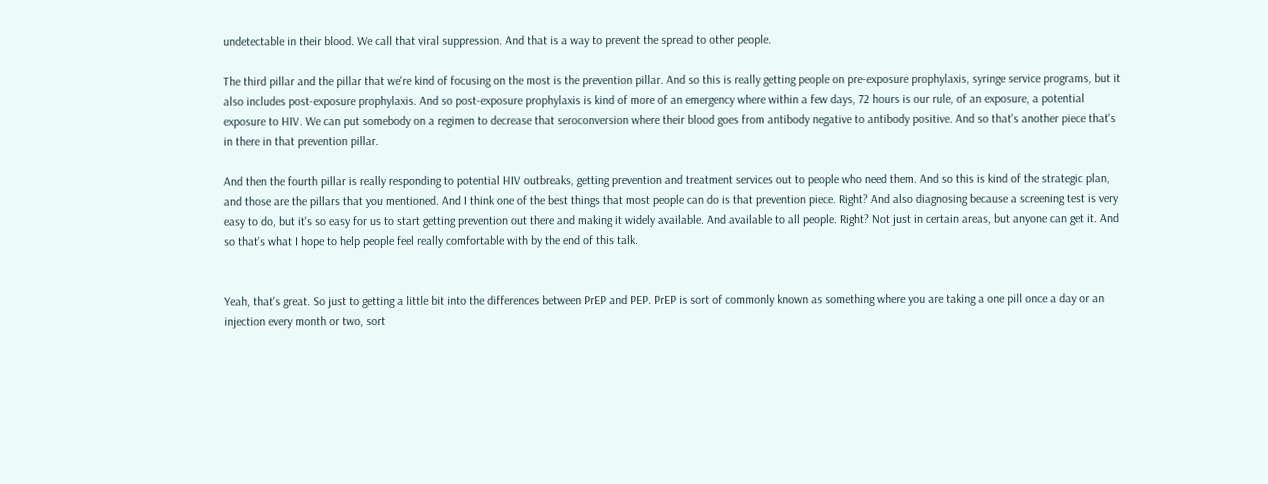undetectable in their blood. We call that viral suppression. And that is a way to prevent the spread to other people.

The third pillar and the pillar that we're kind of focusing on the most is the prevention pillar. And so this is really getting people on pre-exposure prophylaxis, syringe service programs, but it also includes post-exposure prophylaxis. And so post-exposure prophylaxis is kind of more of an emergency where within a few days, 72 hours is our rule, of an exposure, a potential exposure to HIV. We can put somebody on a regimen to decrease that seroconversion where their blood goes from antibody negative to antibody positive. And so that's another piece that's in there in that prevention pillar.

And then the fourth pillar is really responding to potential HIV outbreaks, getting prevention and treatment services out to people who need them. And so this is kind of the strategic plan, and those are the pillars that you mentioned. And I think one of the best things that most people can do is that prevention piece. Right? And also diagnosing because a screening test is very easy to do, but it's so easy for us to start getting prevention out there and making it widely available. And available to all people. Right? Not just in certain areas, but anyone can get it. And so that's what I hope to help people feel really comfortable with by the end of this talk.


Yeah, that's great. So just to getting a little bit into the differences between PrEP and PEP. PrEP is sort of commonly known as something where you are taking a one pill once a day or an injection every month or two, sort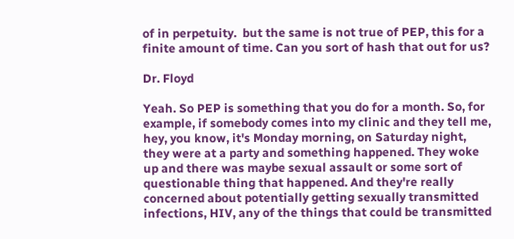of in perpetuity.  but the same is not true of PEP, this for a finite amount of time. Can you sort of hash that out for us?

Dr. Floyd

Yeah. So PEP is something that you do for a month. So, for example, if somebody comes into my clinic and they tell me, hey, you know, it's Monday morning, on Saturday night, they were at a party and something happened. They woke up and there was maybe sexual assault or some sort of questionable thing that happened. And they're really concerned about potentially getting sexually transmitted infections, HIV, any of the things that could be transmitted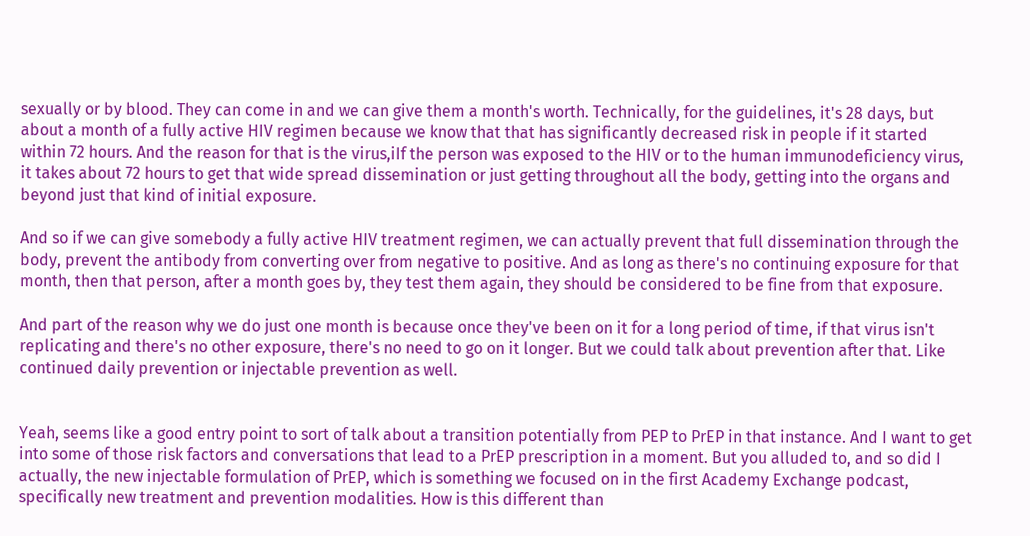sexually or by blood. They can come in and we can give them a month's worth. Technically, for the guidelines, it's 28 days, but about a month of a fully active HIV regimen because we know that that has significantly decreased risk in people if it started within 72 hours. And the reason for that is the virus,iIf the person was exposed to the HIV or to the human immunodeficiency virus, it takes about 72 hours to get that wide spread dissemination or just getting throughout all the body, getting into the organs and beyond just that kind of initial exposure.

And so if we can give somebody a fully active HIV treatment regimen, we can actually prevent that full dissemination through the body, prevent the antibody from converting over from negative to positive. And as long as there's no continuing exposure for that month, then that person, after a month goes by, they test them again, they should be considered to be fine from that exposure.

And part of the reason why we do just one month is because once they've been on it for a long period of time, if that virus isn't replicating and there's no other exposure, there's no need to go on it longer. But we could talk about prevention after that. Like continued daily prevention or injectable prevention as well.


Yeah, seems like a good entry point to sort of talk about a transition potentially from PEP to PrEP in that instance. And I want to get into some of those risk factors and conversations that lead to a PrEP prescription in a moment. But you alluded to, and so did I actually, the new injectable formulation of PrEP, which is something we focused on in the first Academy Exchange podcast, specifically new treatment and prevention modalities. How is this different than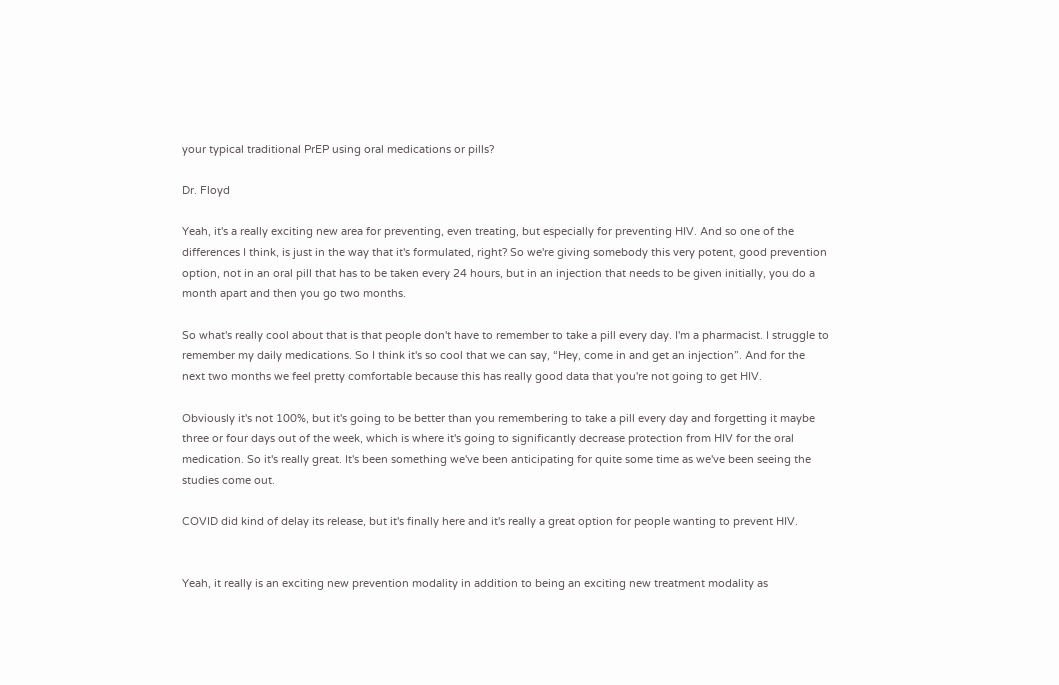your typical traditional PrEP using oral medications or pills?

Dr. Floyd

Yeah, it's a really exciting new area for preventing, even treating, but especially for preventing HIV. And so one of the differences I think, is just in the way that it's formulated, right? So we're giving somebody this very potent, good prevention option, not in an oral pill that has to be taken every 24 hours, but in an injection that needs to be given initially, you do a month apart and then you go two months.

So what's really cool about that is that people don't have to remember to take a pill every day. I'm a pharmacist. I struggle to remember my daily medications. So I think it's so cool that we can say, “Hey, come in and get an injection”. And for the next two months we feel pretty comfortable because this has really good data that you're not going to get HIV.

Obviously it's not 100%, but it's going to be better than you remembering to take a pill every day and forgetting it maybe three or four days out of the week, which is where it's going to significantly decrease protection from HIV for the oral medication. So it's really great. It's been something we've been anticipating for quite some time as we've been seeing the studies come out.

COVID did kind of delay its release, but it's finally here and it's really a great option for people wanting to prevent HIV.


Yeah, it really is an exciting new prevention modality in addition to being an exciting new treatment modality as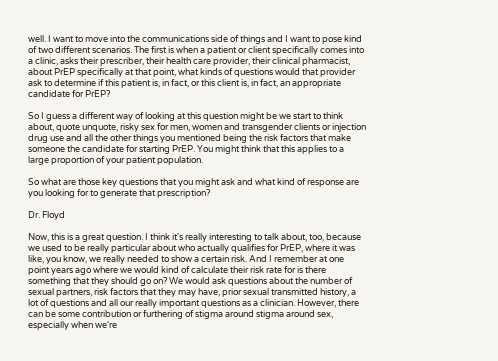well. I want to move into the communications side of things and I want to pose kind of two different scenarios. The first is when a patient or client specifically comes into a clinic, asks their prescriber, their health care provider, their clinical pharmacist, about PrEP specifically at that point, what kinds of questions would that provider ask to determine if this patient is, in fact, or this client is, in fact, an appropriate candidate for PrEP?

So I guess a different way of looking at this question might be we start to think about, quote unquote, risky sex for men, women and transgender clients or injection drug use and all the other things you mentioned being the risk factors that make someone the candidate for starting PrEP. You might think that this applies to a large proportion of your patient population.

So what are those key questions that you might ask and what kind of response are you looking for to generate that prescription?

Dr. Floyd

Now, this is a great question. I think it's really interesting to talk about, too, because we used to be really particular about who actually qualifies for PrEP, where it was like, you know, we really needed to show a certain risk. And I remember at one point years ago where we would kind of calculate their risk rate for is there something that they should go on? We would ask questions about the number of sexual partners, risk factors that they may have, prior sexual transmitted history, a lot of questions and all our really important questions as a clinician. However, there can be some contribution or furthering of stigma around stigma around sex, especially when we're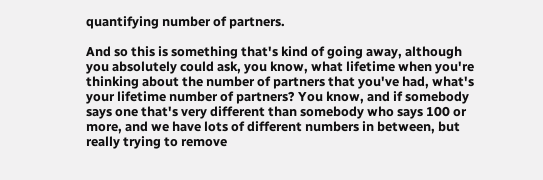quantifying number of partners.

And so this is something that's kind of going away, although you absolutely could ask, you know, what lifetime when you're thinking about the number of partners that you've had, what's your lifetime number of partners? You know, and if somebody says one that's very different than somebody who says 100 or more, and we have lots of different numbers in between, but really trying to remove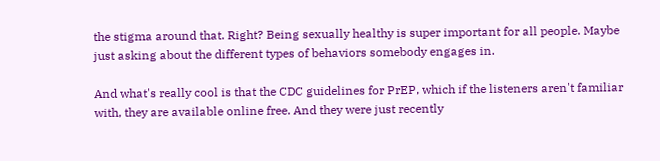the stigma around that. Right? Being sexually healthy is super important for all people. Maybe just asking about the different types of behaviors somebody engages in.

And what's really cool is that the CDC guidelines for PrEP, which if the listeners aren't familiar with, they are available online free. And they were just recently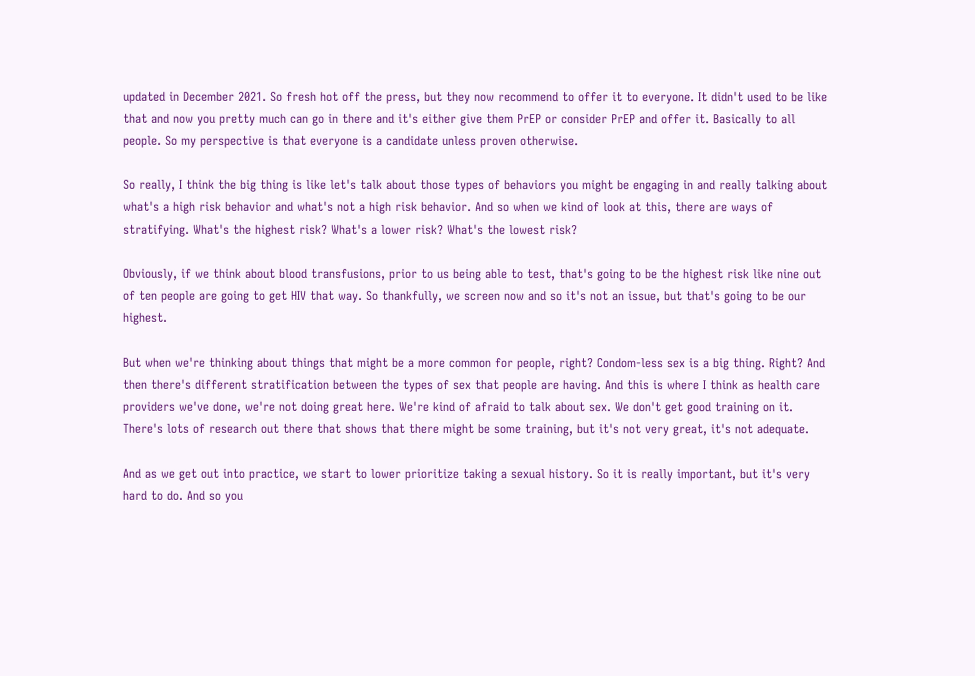updated in December 2021. So fresh hot off the press, but they now recommend to offer it to everyone. It didn't used to be like that and now you pretty much can go in there and it's either give them PrEP or consider PrEP and offer it. Basically to all people. So my perspective is that everyone is a candidate unless proven otherwise.

So really, I think the big thing is like let's talk about those types of behaviors you might be engaging in and really talking about what's a high risk behavior and what's not a high risk behavior. And so when we kind of look at this, there are ways of stratifying. What's the highest risk? What's a lower risk? What's the lowest risk?

Obviously, if we think about blood transfusions, prior to us being able to test, that's going to be the highest risk like nine out of ten people are going to get HIV that way. So thankfully, we screen now and so it's not an issue, but that's going to be our highest.

But when we're thinking about things that might be a more common for people, right? Condom-less sex is a big thing. Right? And then there's different stratification between the types of sex that people are having. And this is where I think as health care providers we've done, we're not doing great here. We're kind of afraid to talk about sex. We don't get good training on it. There's lots of research out there that shows that there might be some training, but it's not very great, it's not adequate.

And as we get out into practice, we start to lower prioritize taking a sexual history. So it is really important, but it's very hard to do. And so you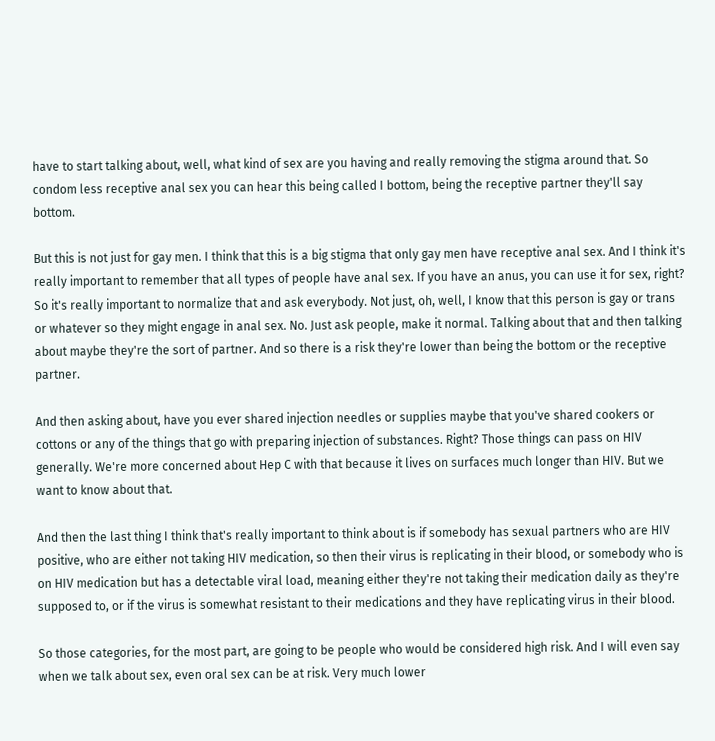have to start talking about, well, what kind of sex are you having and really removing the stigma around that. So condom less receptive anal sex you can hear this being called I bottom, being the receptive partner they'll say bottom.

But this is not just for gay men. I think that this is a big stigma that only gay men have receptive anal sex. And I think it's really important to remember that all types of people have anal sex. If you have an anus, you can use it for sex, right? So it's really important to normalize that and ask everybody. Not just, oh, well, I know that this person is gay or trans or whatever so they might engage in anal sex. No. Just ask people, make it normal. Talking about that and then talking about maybe they're the sort of partner. And so there is a risk they're lower than being the bottom or the receptive partner.

And then asking about, have you ever shared injection needles or supplies maybe that you've shared cookers or cottons or any of the things that go with preparing injection of substances. Right? Those things can pass on HIV generally. We're more concerned about Hep C with that because it lives on surfaces much longer than HIV. But we want to know about that.

And then the last thing I think that's really important to think about is if somebody has sexual partners who are HIV positive, who are either not taking HIV medication, so then their virus is replicating in their blood, or somebody who is on HIV medication but has a detectable viral load, meaning either they're not taking their medication daily as they're supposed to, or if the virus is somewhat resistant to their medications and they have replicating virus in their blood.

So those categories, for the most part, are going to be people who would be considered high risk. And I will even say when we talk about sex, even oral sex can be at risk. Very much lower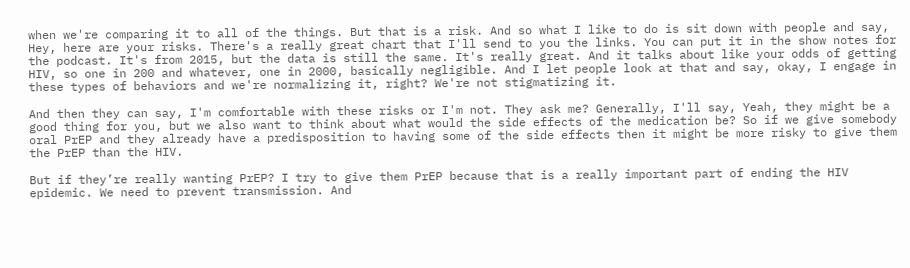when we're comparing it to all of the things. But that is a risk. And so what I like to do is sit down with people and say, Hey, here are your risks. There's a really great chart that I'll send to you the links. You can put it in the show notes for the podcast. It's from 2015, but the data is still the same. It's really great. And it talks about like your odds of getting HIV, so one in 200 and whatever, one in 2000, basically negligible. And I let people look at that and say, okay, I engage in these types of behaviors and we're normalizing it, right? We're not stigmatizing it.

And then they can say, I'm comfortable with these risks or I'm not. They ask me? Generally, I'll say, Yeah, they might be a good thing for you, but we also want to think about what would the side effects of the medication be? So if we give somebody oral PrEP and they already have a predisposition to having some of the side effects then it might be more risky to give them the PrEP than the HIV.

But if they’re really wanting PrEP? I try to give them PrEP because that is a really important part of ending the HIV epidemic. We need to prevent transmission. And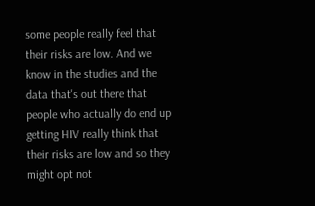some people really feel that their risks are low. And we know in the studies and the data that's out there that people who actually do end up getting HIV really think that their risks are low and so they might opt not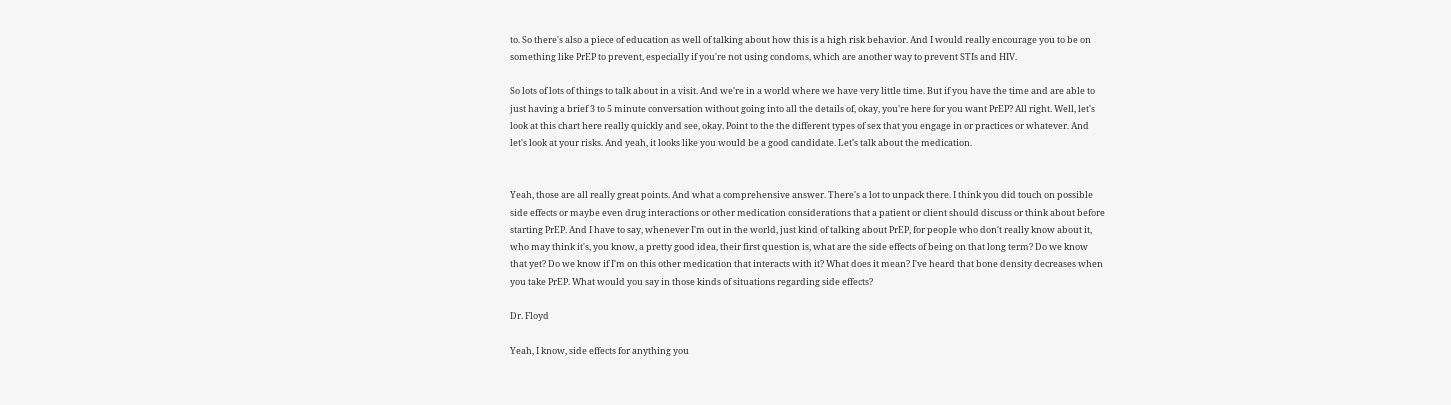to. So there's also a piece of education as well of talking about how this is a high risk behavior. And I would really encourage you to be on something like PrEP to prevent, especially if you're not using condoms, which are another way to prevent STIs and HIV.

So lots of lots of things to talk about in a visit. And we're in a world where we have very little time. But if you have the time and are able to just having a brief 3 to 5 minute conversation without going into all the details of, okay, you're here for you want PrEP? All right. Well, let's look at this chart here really quickly and see, okay. Point to the the different types of sex that you engage in or practices or whatever. And let's look at your risks. And yeah, it looks like you would be a good candidate. Let's talk about the medication.


Yeah, those are all really great points. And what a comprehensive answer. There's a lot to unpack there. I think you did touch on possible side effects or maybe even drug interactions or other medication considerations that a patient or client should discuss or think about before starting PrEP. And I have to say, whenever I'm out in the world, just kind of talking about PrEP, for people who don't really know about it, who may think it's, you know, a pretty good idea, their first question is, what are the side effects of being on that long term? Do we know that yet? Do we know if I'm on this other medication that interacts with it? What does it mean? I've heard that bone density decreases when you take PrEP. What would you say in those kinds of situations regarding side effects?

Dr. Floyd

Yeah, I know, side effects for anything you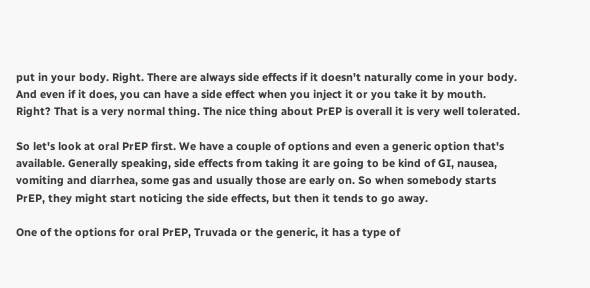put in your body. Right. There are always side effects if it doesn't naturally come in your body. And even if it does, you can have a side effect when you inject it or you take it by mouth. Right? That is a very normal thing. The nice thing about PrEP is overall it is very well tolerated.

So let's look at oral PrEP first. We have a couple of options and even a generic option that's available. Generally speaking, side effects from taking it are going to be kind of GI, nausea, vomiting and diarrhea, some gas and usually those are early on. So when somebody starts PrEP, they might start noticing the side effects, but then it tends to go away.

One of the options for oral PrEP, Truvada or the generic, it has a type of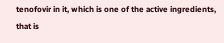tenofovir in it, which is one of the active ingredients, that is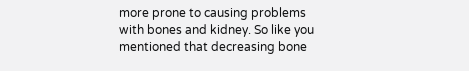more prone to causing problems with bones and kidney. So like you mentioned that decreasing bone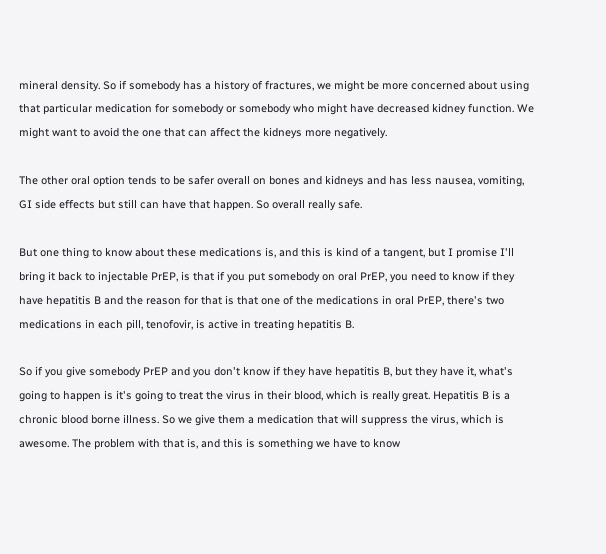mineral density. So if somebody has a history of fractures, we might be more concerned about using that particular medication for somebody or somebody who might have decreased kidney function. We might want to avoid the one that can affect the kidneys more negatively.

The other oral option tends to be safer overall on bones and kidneys and has less nausea, vomiting, GI side effects but still can have that happen. So overall really safe.

But one thing to know about these medications is, and this is kind of a tangent, but I promise I'll bring it back to injectable PrEP, is that if you put somebody on oral PrEP, you need to know if they have hepatitis B and the reason for that is that one of the medications in oral PrEP, there's two medications in each pill, tenofovir, is active in treating hepatitis B.

So if you give somebody PrEP and you don't know if they have hepatitis B, but they have it, what's going to happen is it's going to treat the virus in their blood, which is really great. Hepatitis B is a chronic blood borne illness. So we give them a medication that will suppress the virus, which is awesome. The problem with that is, and this is something we have to know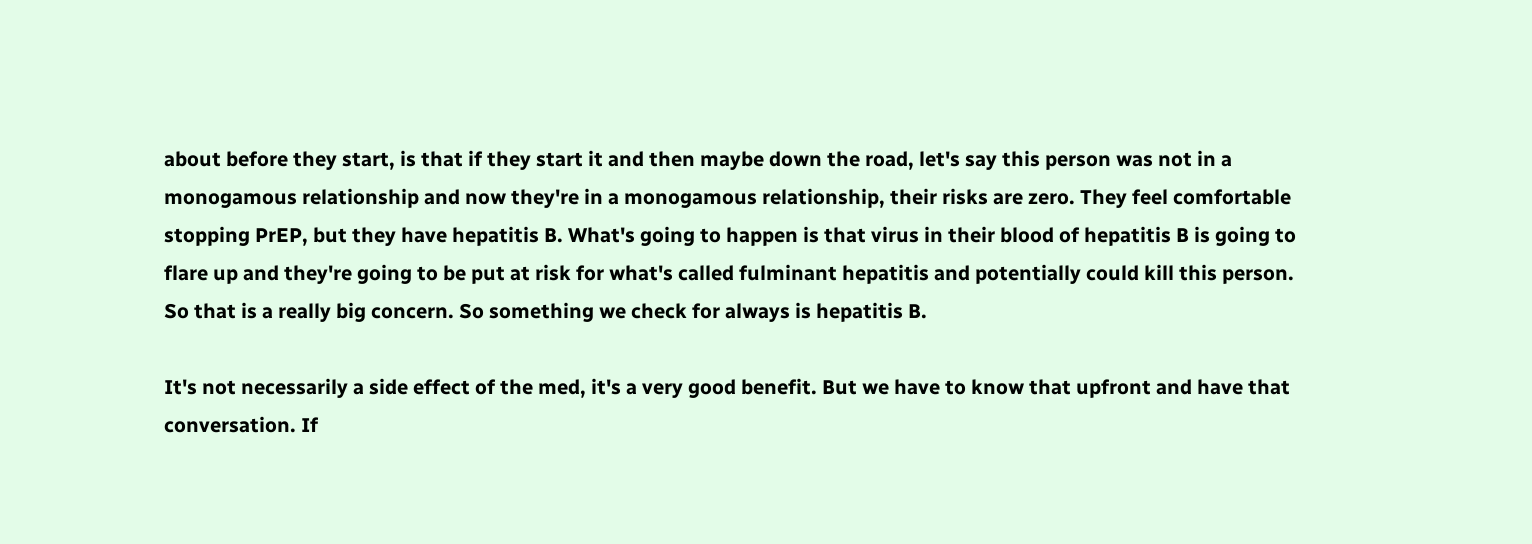about before they start, is that if they start it and then maybe down the road, let's say this person was not in a monogamous relationship and now they're in a monogamous relationship, their risks are zero. They feel comfortable stopping PrEP, but they have hepatitis B. What's going to happen is that virus in their blood of hepatitis B is going to flare up and they're going to be put at risk for what's called fulminant hepatitis and potentially could kill this person. So that is a really big concern. So something we check for always is hepatitis B.

It's not necessarily a side effect of the med, it's a very good benefit. But we have to know that upfront and have that conversation. If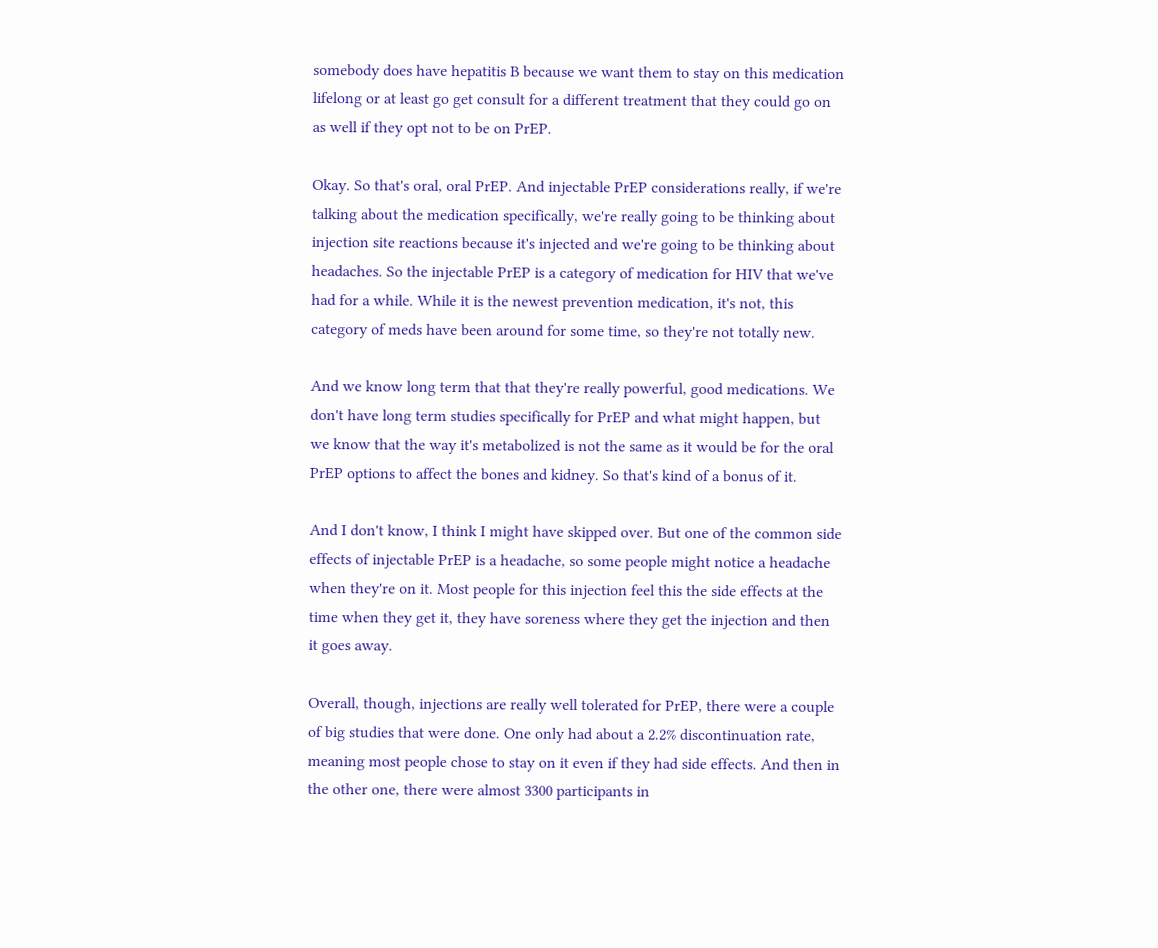somebody does have hepatitis B because we want them to stay on this medication lifelong or at least go get consult for a different treatment that they could go on as well if they opt not to be on PrEP.

Okay. So that's oral, oral PrEP. And injectable PrEP considerations really, if we're talking about the medication specifically, we're really going to be thinking about injection site reactions because it's injected and we're going to be thinking about headaches. So the injectable PrEP is a category of medication for HIV that we've had for a while. While it is the newest prevention medication, it's not, this category of meds have been around for some time, so they're not totally new.

And we know long term that that they're really powerful, good medications. We don't have long term studies specifically for PrEP and what might happen, but we know that the way it's metabolized is not the same as it would be for the oral PrEP options to affect the bones and kidney. So that's kind of a bonus of it.

And I don't know, I think I might have skipped over. But one of the common side effects of injectable PrEP is a headache, so some people might notice a headache when they're on it. Most people for this injection feel this the side effects at the time when they get it, they have soreness where they get the injection and then it goes away.

Overall, though, injections are really well tolerated for PrEP, there were a couple of big studies that were done. One only had about a 2.2% discontinuation rate, meaning most people chose to stay on it even if they had side effects. And then in the other one, there were almost 3300 participants in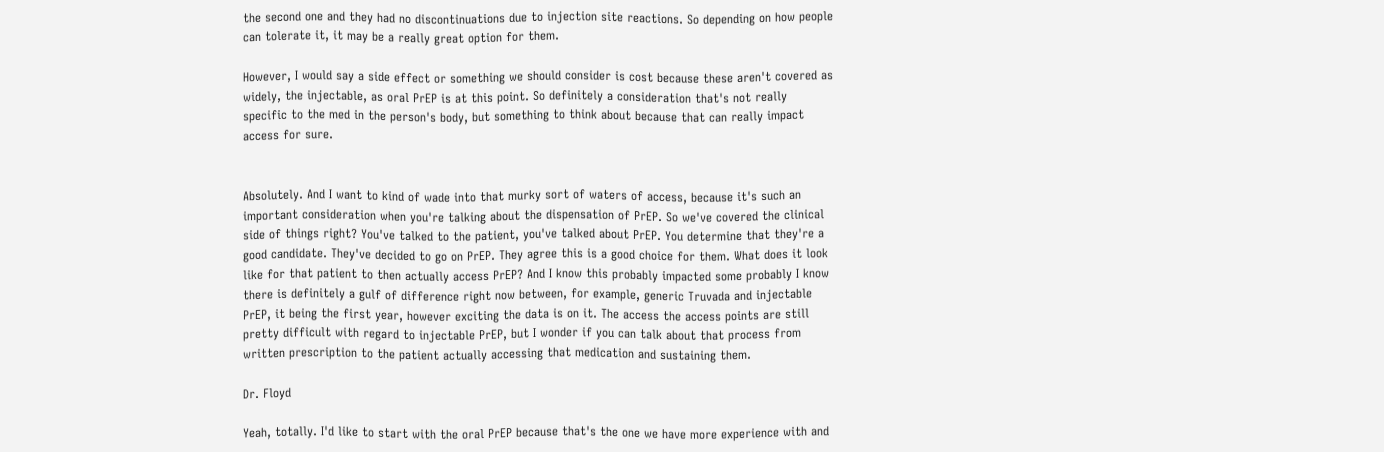the second one and they had no discontinuations due to injection site reactions. So depending on how people can tolerate it, it may be a really great option for them.

However, I would say a side effect or something we should consider is cost because these aren't covered as widely, the injectable, as oral PrEP is at this point. So definitely a consideration that's not really specific to the med in the person's body, but something to think about because that can really impact access for sure.


Absolutely. And I want to kind of wade into that murky sort of waters of access, because it's such an important consideration when you're talking about the dispensation of PrEP. So we've covered the clinical side of things right? You've talked to the patient, you've talked about PrEP. You determine that they're a good candidate. They've decided to go on PrEP. They agree this is a good choice for them. What does it look like for that patient to then actually access PrEP? And I know this probably impacted some probably I know there is definitely a gulf of difference right now between, for example, generic Truvada and injectable PrEP, it being the first year, however exciting the data is on it. The access the access points are still pretty difficult with regard to injectable PrEP, but I wonder if you can talk about that process from written prescription to the patient actually accessing that medication and sustaining them.

Dr. Floyd

Yeah, totally. I'd like to start with the oral PrEP because that's the one we have more experience with and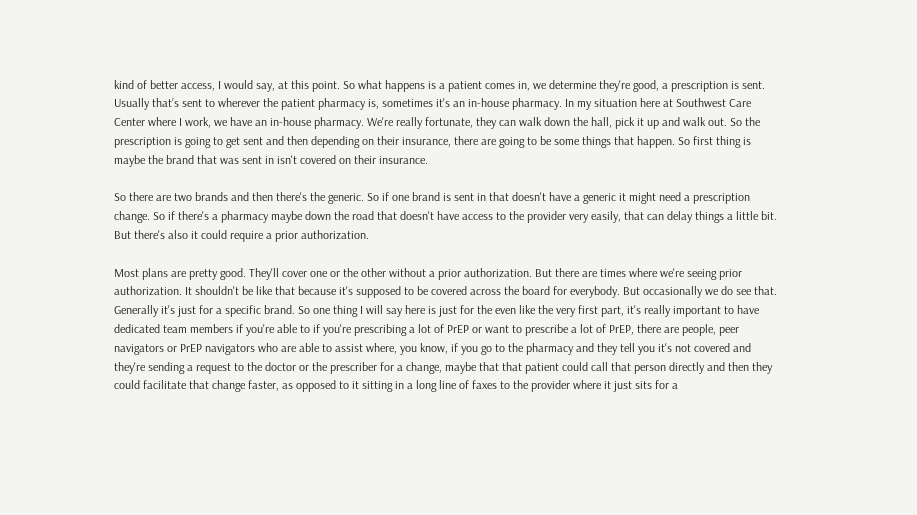kind of better access, I would say, at this point. So what happens is a patient comes in, we determine they're good, a prescription is sent. Usually that’s sent to wherever the patient pharmacy is, sometimes it's an in-house pharmacy. In my situation here at Southwest Care Center where I work, we have an in-house pharmacy. We're really fortunate, they can walk down the hall, pick it up and walk out. So the prescription is going to get sent and then depending on their insurance, there are going to be some things that happen. So first thing is maybe the brand that was sent in isn't covered on their insurance.

So there are two brands and then there's the generic. So if one brand is sent in that doesn't have a generic it might need a prescription change. So if there's a pharmacy maybe down the road that doesn't have access to the provider very easily, that can delay things a little bit. But there's also it could require a prior authorization.

Most plans are pretty good. They'll cover one or the other without a prior authorization. But there are times where we're seeing prior authorization. It shouldn't be like that because it's supposed to be covered across the board for everybody. But occasionally we do see that. Generally it's just for a specific brand. So one thing I will say here is just for the even like the very first part, it's really important to have dedicated team members if you're able to if you're prescribing a lot of PrEP or want to prescribe a lot of PrEP, there are people, peer navigators or PrEP navigators who are able to assist where, you know, if you go to the pharmacy and they tell you it's not covered and they're sending a request to the doctor or the prescriber for a change, maybe that that patient could call that person directly and then they could facilitate that change faster, as opposed to it sitting in a long line of faxes to the provider where it just sits for a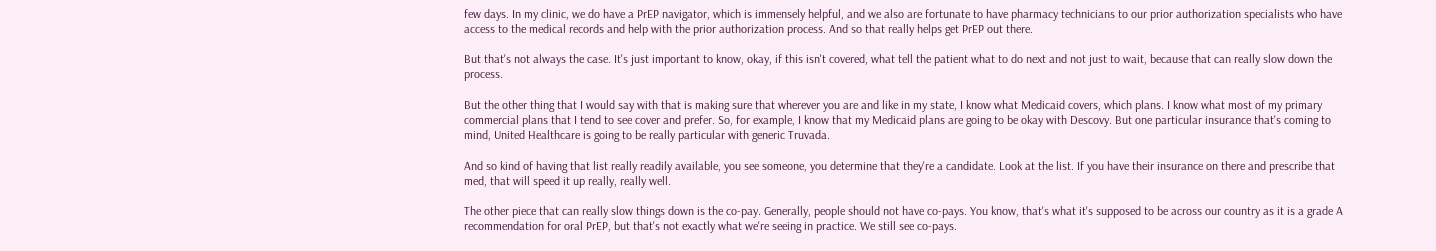few days. In my clinic, we do have a PrEP navigator, which is immensely helpful, and we also are fortunate to have pharmacy technicians to our prior authorization specialists who have access to the medical records and help with the prior authorization process. And so that really helps get PrEP out there.

But that's not always the case. It's just important to know, okay, if this isn't covered, what tell the patient what to do next and not just to wait, because that can really slow down the process.

But the other thing that I would say with that is making sure that wherever you are and like in my state, I know what Medicaid covers, which plans. I know what most of my primary commercial plans that I tend to see cover and prefer. So, for example, I know that my Medicaid plans are going to be okay with Descovy. But one particular insurance that's coming to mind, United Healthcare is going to be really particular with generic Truvada.

And so kind of having that list really readily available, you see someone, you determine that they're a candidate. Look at the list. If you have their insurance on there and prescribe that med, that will speed it up really, really well.

The other piece that can really slow things down is the co-pay. Generally, people should not have co-pays. You know, that's what it's supposed to be across our country as it is a grade A recommendation for oral PrEP, but that's not exactly what we're seeing in practice. We still see co-pays.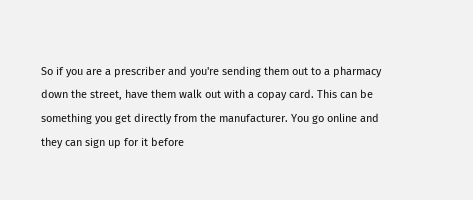So if you are a prescriber and you're sending them out to a pharmacy down the street, have them walk out with a copay card. This can be something you get directly from the manufacturer. You go online and they can sign up for it before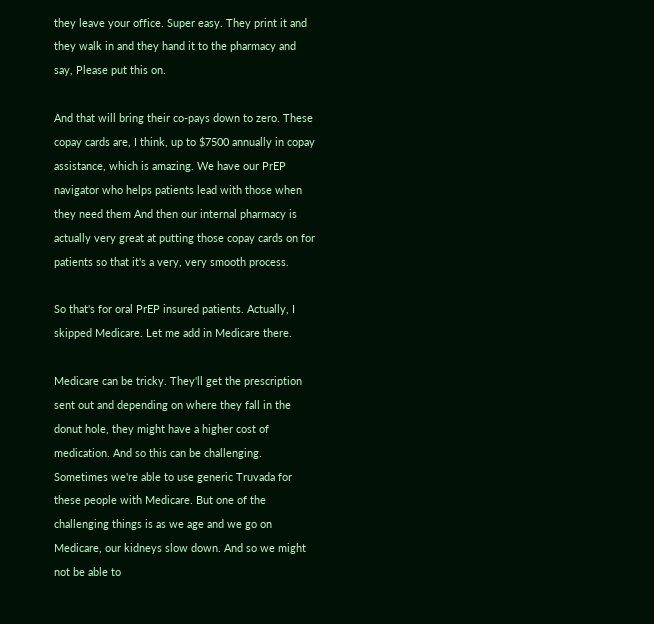they leave your office. Super easy. They print it and they walk in and they hand it to the pharmacy and say, Please put this on.

And that will bring their co-pays down to zero. These copay cards are, I think, up to $7500 annually in copay assistance, which is amazing. We have our PrEP navigator who helps patients lead with those when they need them And then our internal pharmacy is actually very great at putting those copay cards on for patients so that it's a very, very smooth process.

So that's for oral PrEP insured patients. Actually, I skipped Medicare. Let me add in Medicare there.

Medicare can be tricky. They'll get the prescription sent out and depending on where they fall in the donut hole, they might have a higher cost of medication. And so this can be challenging. Sometimes we're able to use generic Truvada for these people with Medicare. But one of the challenging things is as we age and we go on Medicare, our kidneys slow down. And so we might not be able to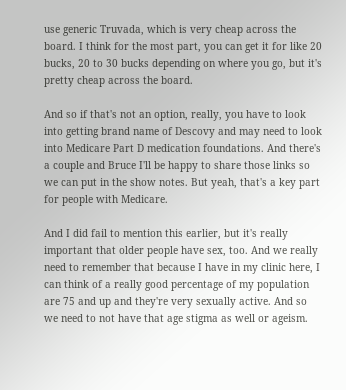use generic Truvada, which is very cheap across the board. I think for the most part, you can get it for like 20 bucks, 20 to 30 bucks depending on where you go, but it's pretty cheap across the board.

And so if that's not an option, really, you have to look into getting brand name of Descovy and may need to look into Medicare Part D medication foundations. And there's a couple and Bruce I'll be happy to share those links so we can put in the show notes. But yeah, that's a key part for people with Medicare.

And I did fail to mention this earlier, but it's really important that older people have sex, too. And we really need to remember that because I have in my clinic here, I can think of a really good percentage of my population are 75 and up and they're very sexually active. And so we need to not have that age stigma as well or ageism.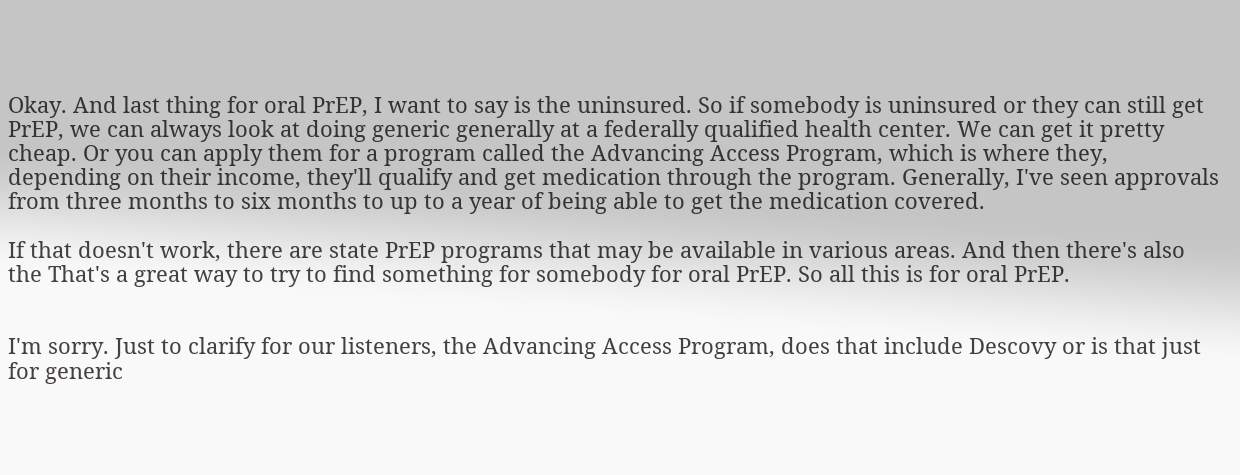Okay. And last thing for oral PrEP, I want to say is the uninsured. So if somebody is uninsured or they can still get PrEP, we can always look at doing generic generally at a federally qualified health center. We can get it pretty cheap. Or you can apply them for a program called the Advancing Access Program, which is where they, depending on their income, they'll qualify and get medication through the program. Generally, I've seen approvals from three months to six months to up to a year of being able to get the medication covered.

If that doesn't work, there are state PrEP programs that may be available in various areas. And then there's also the That's a great way to try to find something for somebody for oral PrEP. So all this is for oral PrEP.


I'm sorry. Just to clarify for our listeners, the Advancing Access Program, does that include Descovy or is that just for generic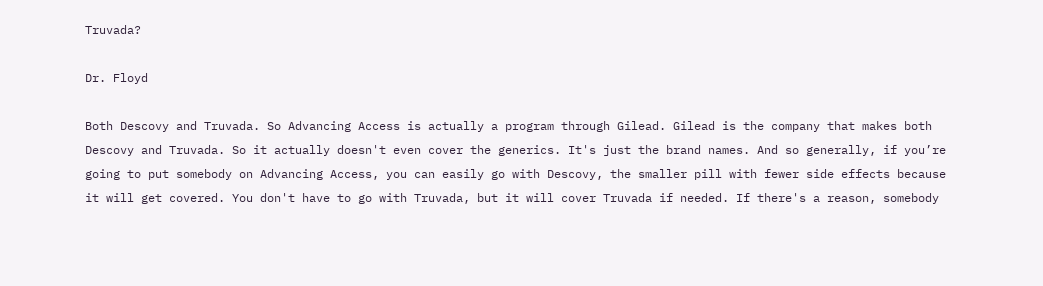Truvada?

Dr. Floyd

Both Descovy and Truvada. So Advancing Access is actually a program through Gilead. Gilead is the company that makes both Descovy and Truvada. So it actually doesn't even cover the generics. It's just the brand names. And so generally, if you’re going to put somebody on Advancing Access, you can easily go with Descovy, the smaller pill with fewer side effects because it will get covered. You don't have to go with Truvada, but it will cover Truvada if needed. If there's a reason, somebody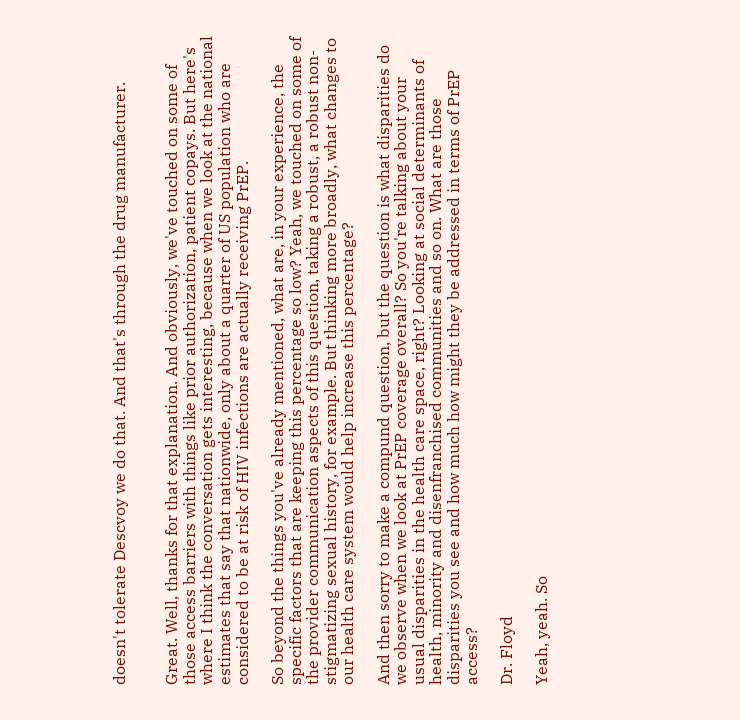doesn't tolerate Descvoy we do that. And that's through the drug manufacturer.


Great. Well, thanks for that explanation. And obviously, we've touched on some of those access barriers with things like prior authorization, patient copays. But here's where I think the conversation gets interesting, because when we look at the national estimates that say that nationwide, only about a quarter of US population who are considered to be at risk of HIV infections are actually receiving PrEP.

So beyond the things you've already mentioned, what are, in your experience, the specific factors that are keeping this percentage so low? Yeah, we touched on some of the provider communication aspects of this question, taking a robust, a robust non-stigmatizing sexual history, for example. But thinking more broadly, what changes to our health care system would help increase this percentage?

And then sorry to make a compund question, but the question is what disparities do we observe when we look at PrEP coverage overall? So you're talking about your usual disparities in the health care space, right? Looking at social determinants of health, minority and disenfranchised communities and so on. What are those disparities you see and how much how might they be addressed in terms of PrEP access?

Dr. Floyd

Yeah, yeah. So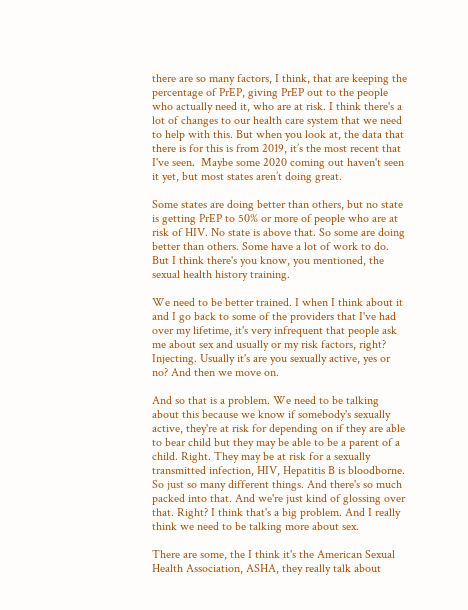there are so many factors, I think, that are keeping the percentage of PrEP, giving PrEP out to the people who actually need it, who are at risk. I think there's a lot of changes to our health care system that we need to help with this. But when you look at, the data that there is for this is from 2019, it’s the most recent that I've seen.  Maybe some 2020 coming out haven't seen it yet, but most states aren’t doing great.

Some states are doing better than others, but no state is getting PrEP to 50% or more of people who are at risk of HIV. No state is above that. So some are doing better than others. Some have a lot of work to do. But I think there's you know, you mentioned, the sexual health history training.

We need to be better trained. I when I think about it and I go back to some of the providers that I've had over my lifetime, it's very infrequent that people ask me about sex and usually or my risk factors, right? Injecting. Usually it's are you sexually active, yes or no? And then we move on.

And so that is a problem. We need to be talking about this because we know if somebody's sexually active, they're at risk for depending on if they are able to bear child but they may be able to be a parent of a child. Right. They may be at risk for a sexually transmitted infection, HIV, Hepatitis B is bloodborne. So just so many different things. And there's so much packed into that. And we're just kind of glossing over that. Right? I think that's a big problem. And I really think we need to be talking more about sex.

There are some, the I think it's the American Sexual Health Association, ASHA, they really talk about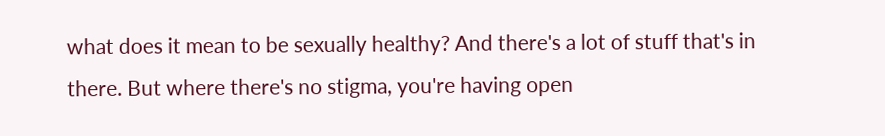what does it mean to be sexually healthy? And there's a lot of stuff that's in there. But where there's no stigma, you're having open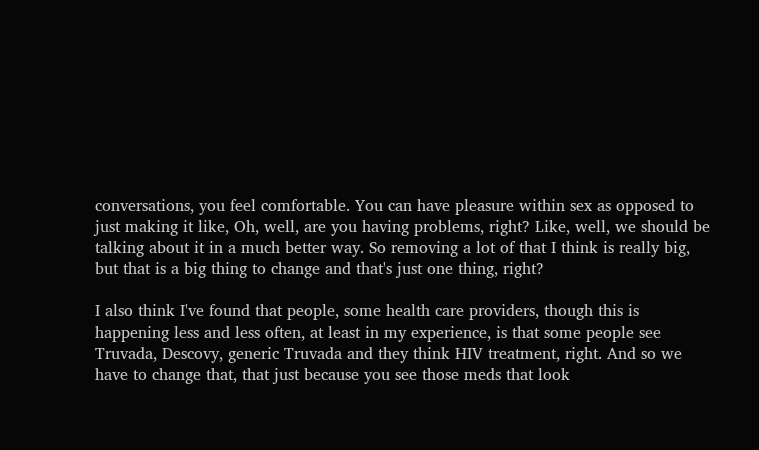conversations, you feel comfortable. You can have pleasure within sex as opposed to just making it like, Oh, well, are you having problems, right? Like, well, we should be talking about it in a much better way. So removing a lot of that I think is really big, but that is a big thing to change and that's just one thing, right?

I also think I've found that people, some health care providers, though this is happening less and less often, at least in my experience, is that some people see Truvada, Descovy, generic Truvada and they think HIV treatment, right. And so we have to change that, that just because you see those meds that look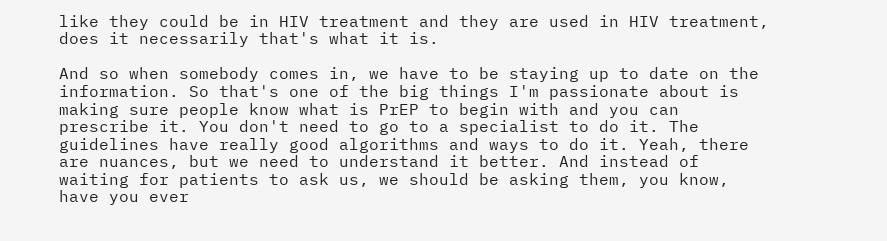like they could be in HIV treatment and they are used in HIV treatment, does it necessarily that's what it is.

And so when somebody comes in, we have to be staying up to date on the information. So that's one of the big things I'm passionate about is making sure people know what is PrEP to begin with and you can prescribe it. You don't need to go to a specialist to do it. The guidelines have really good algorithms and ways to do it. Yeah, there are nuances, but we need to understand it better. And instead of waiting for patients to ask us, we should be asking them, you know, have you ever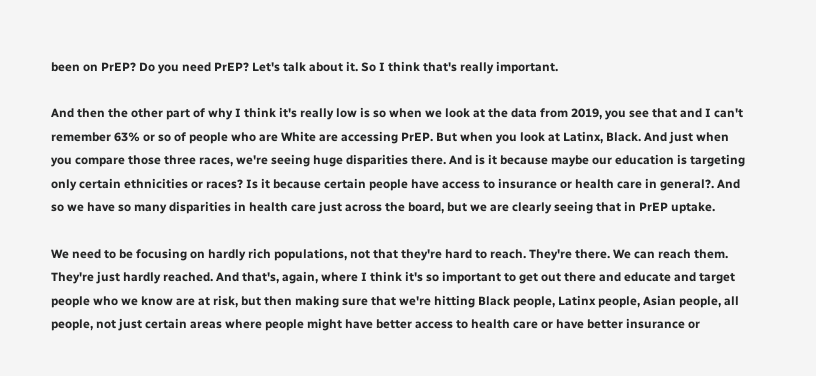been on PrEP? Do you need PrEP? Let's talk about it. So I think that's really important.

And then the other part of why I think it's really low is so when we look at the data from 2019, you see that and I can't remember 63% or so of people who are White are accessing PrEP. But when you look at Latinx, Black. And just when you compare those three races, we're seeing huge disparities there. And is it because maybe our education is targeting only certain ethnicities or races? Is it because certain people have access to insurance or health care in general?. And so we have so many disparities in health care just across the board, but we are clearly seeing that in PrEP uptake.

We need to be focusing on hardly rich populations, not that they're hard to reach. They're there. We can reach them. They're just hardly reached. And that's, again, where I think it's so important to get out there and educate and target people who we know are at risk, but then making sure that we're hitting Black people, Latinx people, Asian people, all people, not just certain areas where people might have better access to health care or have better insurance or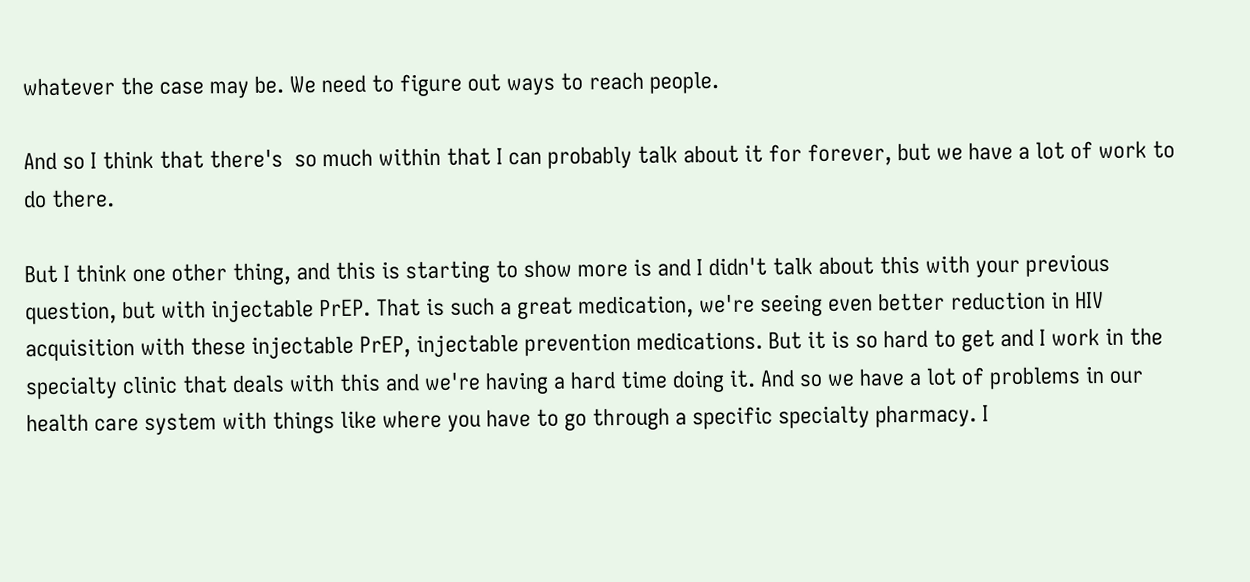whatever the case may be. We need to figure out ways to reach people.

And so I think that there's  so much within that I can probably talk about it for forever, but we have a lot of work to do there.

But I think one other thing, and this is starting to show more is and I didn't talk about this with your previous question, but with injectable PrEP. That is such a great medication, we're seeing even better reduction in HIV acquisition with these injectable PrEP, injectable prevention medications. But it is so hard to get and I work in the specialty clinic that deals with this and we're having a hard time doing it. And so we have a lot of problems in our health care system with things like where you have to go through a specific specialty pharmacy. I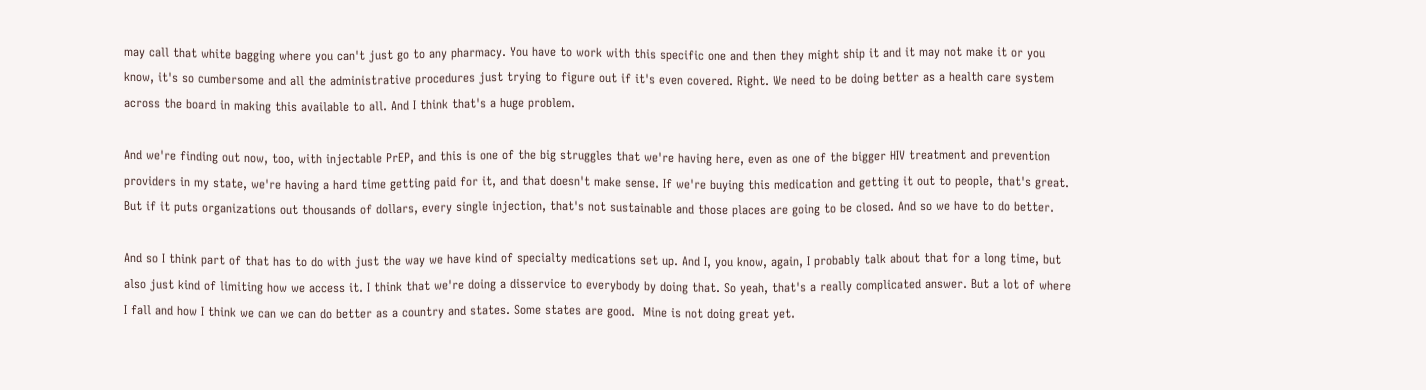may call that white bagging where you can't just go to any pharmacy. You have to work with this specific one and then they might ship it and it may not make it or you know, it's so cumbersome and all the administrative procedures just trying to figure out if it's even covered. Right. We need to be doing better as a health care system across the board in making this available to all. And I think that's a huge problem.

And we're finding out now, too, with injectable PrEP, and this is one of the big struggles that we're having here, even as one of the bigger HIV treatment and prevention providers in my state, we're having a hard time getting paid for it, and that doesn't make sense. If we're buying this medication and getting it out to people, that's great. But if it puts organizations out thousands of dollars, every single injection, that's not sustainable and those places are going to be closed. And so we have to do better.

And so I think part of that has to do with just the way we have kind of specialty medications set up. And I, you know, again, I probably talk about that for a long time, but also just kind of limiting how we access it. I think that we're doing a disservice to everybody by doing that. So yeah, that's a really complicated answer. But a lot of where I fall and how I think we can we can do better as a country and states. Some states are good.  Mine is not doing great yet.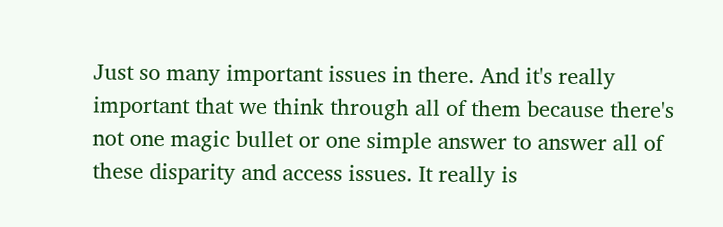Just so many important issues in there. And it's really important that we think through all of them because there's not one magic bullet or one simple answer to answer all of these disparity and access issues. It really is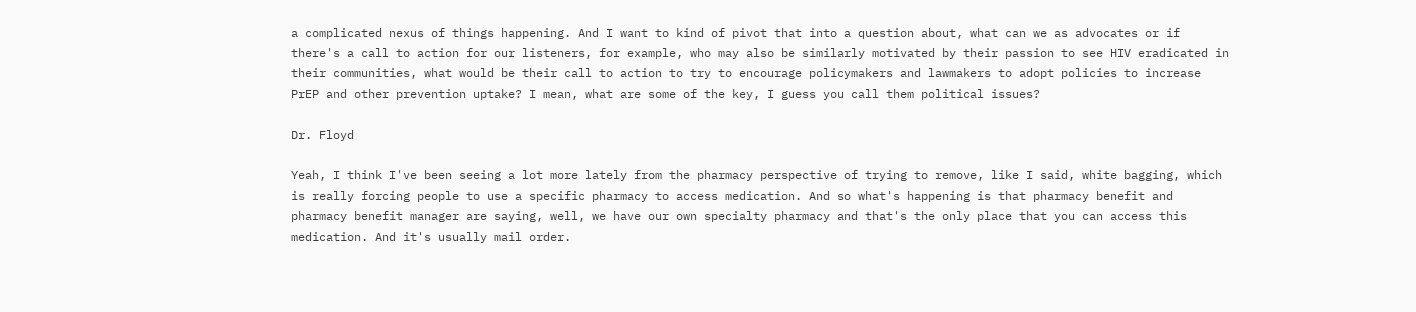a complicated nexus of things happening. And I want to kind of pivot that into a question about, what can we as advocates or if there's a call to action for our listeners, for example, who may also be similarly motivated by their passion to see HIV eradicated in their communities, what would be their call to action to try to encourage policymakers and lawmakers to adopt policies to increase PrEP and other prevention uptake? I mean, what are some of the key, I guess you call them political issues?

Dr. Floyd

Yeah, I think I've been seeing a lot more lately from the pharmacy perspective of trying to remove, like I said, white bagging, which is really forcing people to use a specific pharmacy to access medication. And so what's happening is that pharmacy benefit and pharmacy benefit manager are saying, well, we have our own specialty pharmacy and that's the only place that you can access this medication. And it's usually mail order.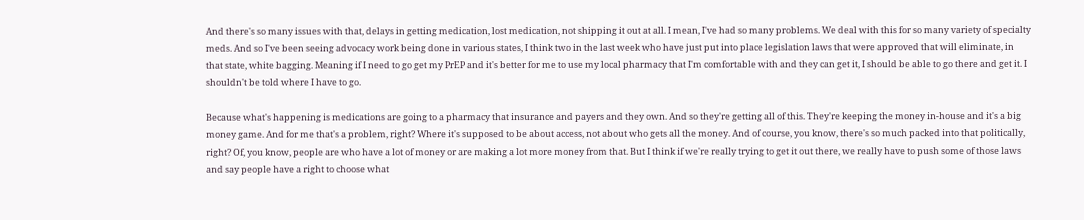And there's so many issues with that, delays in getting medication, lost medication, not shipping it out at all. I mean, I've had so many problems. We deal with this for so many variety of specialty meds. And so I've been seeing advocacy work being done in various states, I think two in the last week who have just put into place legislation laws that were approved that will eliminate, in that state, white bagging. Meaning if I need to go get my PrEP and it's better for me to use my local pharmacy that I'm comfortable with and they can get it, I should be able to go there and get it. I shouldn't be told where I have to go.

Because what's happening is medications are going to a pharmacy that insurance and payers and they own. And so they're getting all of this. They're keeping the money in-house and it's a big money game. And for me that's a problem, right? Where it's supposed to be about access, not about who gets all the money. And of course, you know, there's so much packed into that politically, right? Of, you know, people are who have a lot of money or are making a lot more money from that. But I think if we're really trying to get it out there, we really have to push some of those laws and say people have a right to choose what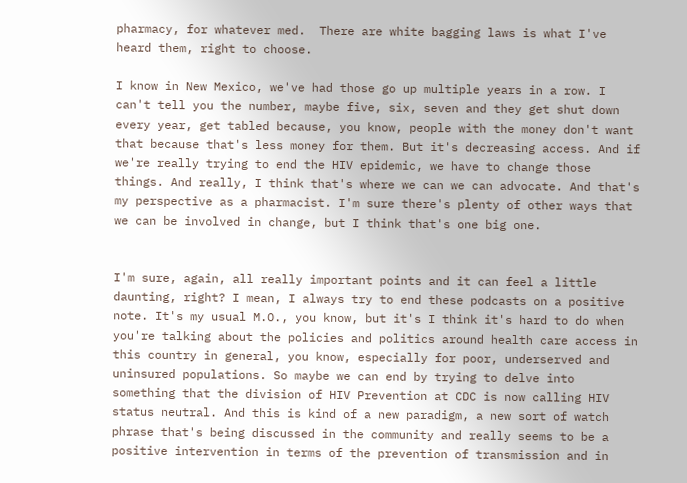pharmacy, for whatever med.  There are white bagging laws is what I've heard them, right to choose.

I know in New Mexico, we've had those go up multiple years in a row. I can't tell you the number, maybe five, six, seven and they get shut down every year, get tabled because, you know, people with the money don't want that because that's less money for them. But it's decreasing access. And if we're really trying to end the HIV epidemic, we have to change those things. And really, I think that's where we can we can advocate. And that's my perspective as a pharmacist. I'm sure there's plenty of other ways that we can be involved in change, but I think that's one big one.


I'm sure, again, all really important points and it can feel a little daunting, right? I mean, I always try to end these podcasts on a positive note. It's my usual M.O., you know, but it's I think it's hard to do when you're talking about the policies and politics around health care access in this country in general, you know, especially for poor, underserved and uninsured populations. So maybe we can end by trying to delve into something that the division of HIV Prevention at CDC is now calling HIV status neutral. And this is kind of a new paradigm, a new sort of watch phrase that's being discussed in the community and really seems to be a positive intervention in terms of the prevention of transmission and in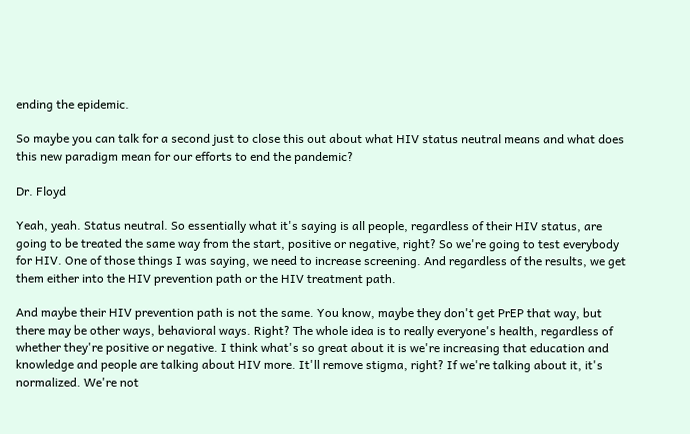ending the epidemic.

So maybe you can talk for a second just to close this out about what HIV status neutral means and what does this new paradigm mean for our efforts to end the pandemic?

Dr. Floyd

Yeah, yeah. Status neutral. So essentially what it's saying is all people, regardless of their HIV status, are going to be treated the same way from the start, positive or negative, right? So we're going to test everybody for HIV. One of those things I was saying, we need to increase screening. And regardless of the results, we get them either into the HIV prevention path or the HIV treatment path.

And maybe their HIV prevention path is not the same. You know, maybe they don't get PrEP that way, but there may be other ways, behavioral ways. Right? The whole idea is to really everyone's health, regardless of whether they're positive or negative. I think what's so great about it is we're increasing that education and knowledge and people are talking about HIV more. It'll remove stigma, right? If we're talking about it, it's normalized. We're not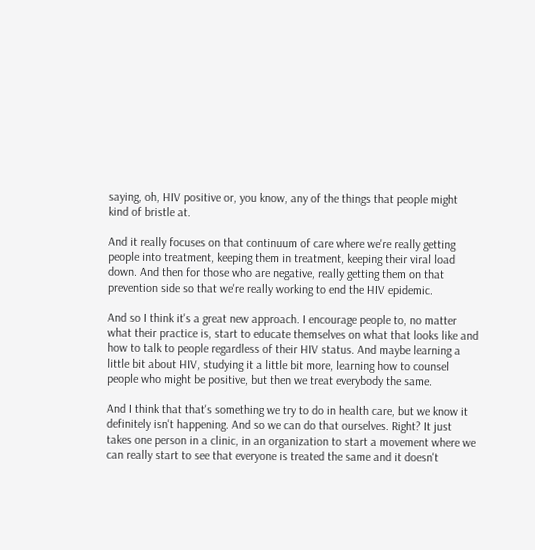saying, oh, HIV positive or, you know, any of the things that people might kind of bristle at.

And it really focuses on that continuum of care where we're really getting people into treatment, keeping them in treatment, keeping their viral load down. And then for those who are negative, really getting them on that prevention side so that we're really working to end the HIV epidemic.

And so I think it's a great new approach. I encourage people to, no matter what their practice is, start to educate themselves on what that looks like and how to talk to people regardless of their HIV status. And maybe learning a little bit about HIV, studying it a little bit more, learning how to counsel people who might be positive, but then we treat everybody the same.

And I think that that's something we try to do in health care, but we know it definitely isn't happening. And so we can do that ourselves. Right? It just takes one person in a clinic, in an organization to start a movement where we can really start to see that everyone is treated the same and it doesn't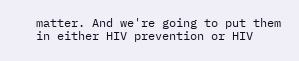matter. And we're going to put them in either HIV prevention or HIV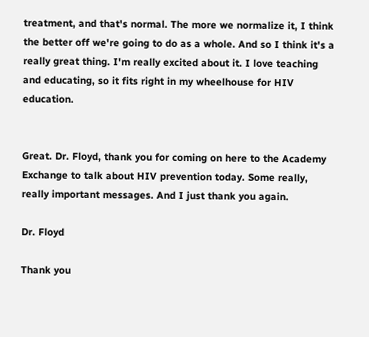treatment, and that's normal. The more we normalize it, I think the better off we're going to do as a whole. And so I think it's a really great thing. I'm really excited about it. I love teaching and educating, so it fits right in my wheelhouse for HIV education.


Great. Dr. Floyd, thank you for coming on here to the Academy Exchange to talk about HIV prevention today. Some really, really important messages. And I just thank you again.

Dr. Floyd

Thank you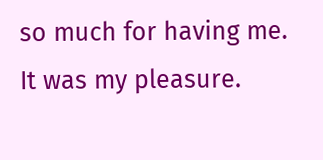so much for having me. It was my pleasure.